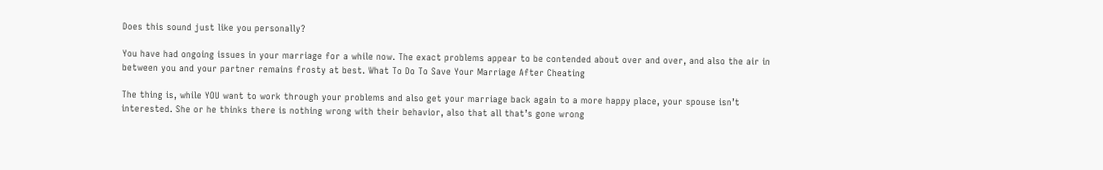Does this sound just like you personally?

You have had ongoing issues in your marriage for a while now. The exact problems appear to be contended about over and over, and also the air in between you and your partner remains frosty at best. What To Do To Save Your Marriage After Cheating

The thing is, while YOU want to work through your problems and also get your marriage back again to a more happy place, your spouse isn’t interested. She or he thinks there is nothing wrong with their behavior, also that all that’s gone wrong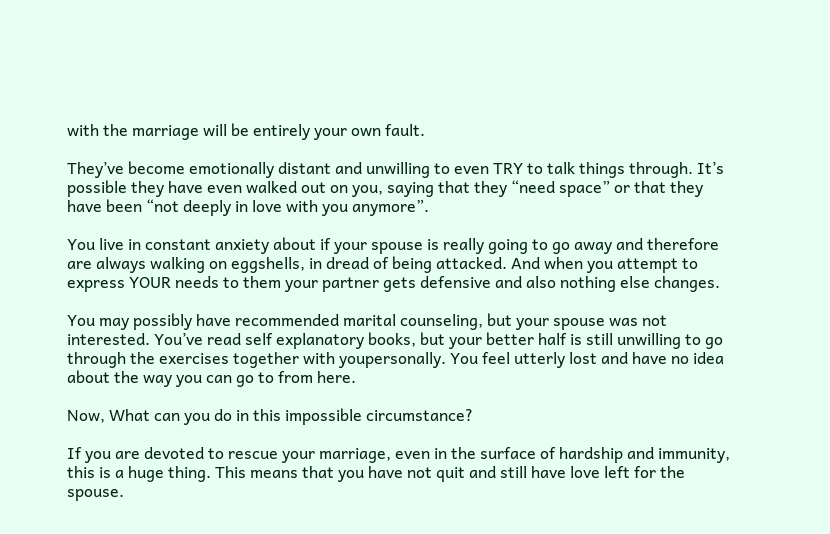with the marriage will be entirely your own fault.

They’ve become emotionally distant and unwilling to even TRY to talk things through. It’s possible they have even walked out on you, saying that they “need space” or that they have been “not deeply in love with you anymore”.

You live in constant anxiety about if your spouse is really going to go away and therefore are always walking on eggshells, in dread of being attacked. And when you attempt to express YOUR needs to them your partner gets defensive and also nothing else changes.

You may possibly have recommended marital counseling, but your spouse was not interested. You’ve read self explanatory books, but your better half is still unwilling to go through the exercises together with youpersonally. You feel utterly lost and have no idea about the way you can go to from here.

Now, What can you do in this impossible circumstance?

If you are devoted to rescue your marriage, even in the surface of hardship and immunity, this is a huge thing. This means that you have not quit and still have love left for the spouse.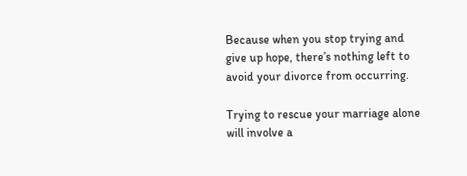Because when you stop trying and give up hope, there’s nothing left to avoid your divorce from occurring.

Trying to rescue your marriage alone will involve a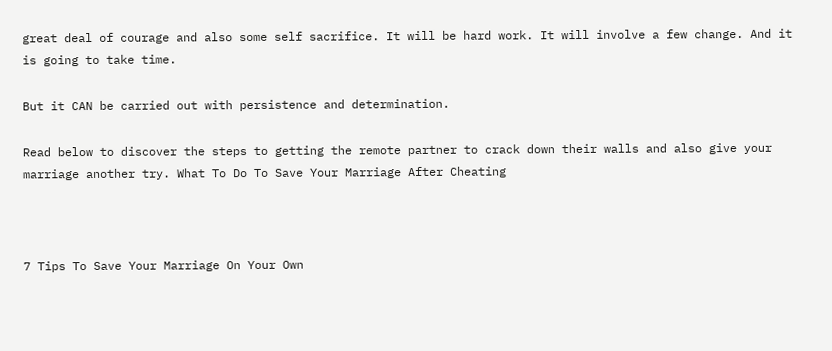great deal of courage and also some self sacrifice. It will be hard work. It will involve a few change. And it is going to take time.

But it CAN be carried out with persistence and determination.

Read below to discover the steps to getting the remote partner to crack down their walls and also give your marriage another try. What To Do To Save Your Marriage After Cheating



7 Tips To Save Your Marriage On Your Own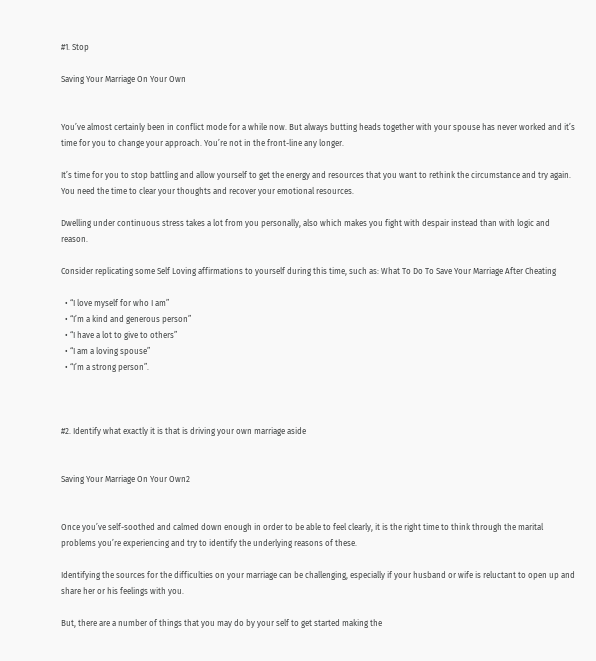#1. Stop

Saving Your Marriage On Your Own


You’ve almost certainly been in conflict mode for a while now. But always butting heads together with your spouse has never worked and it’s time for you to change your approach. You’re not in the front-line any longer.

It’s time for you to stop battling and allow yourself to get the energy and resources that you want to rethink the circumstance and try again. You need the time to clear your thoughts and recover your emotional resources.

Dwelling under continuous stress takes a lot from you personally, also which makes you fight with despair instead than with logic and reason.

Consider replicating some Self Loving affirmations to yourself during this time, such as: What To Do To Save Your Marriage After Cheating

  • “I love myself for who I am”
  • “I’m a kind and generous person”
  • “I have a lot to give to others”
  • “I am a loving spouse”
  • “I’m a strong person”.



#2. Identify what exactly it is that is driving your own marriage aside


Saving Your Marriage On Your Own2


Once you’ve self-soothed and calmed down enough in order to be able to feel clearly, it is the right time to think through the marital problems you’re experiencing and try to identify the underlying reasons of these.

Identifying the sources for the difficulties on your marriage can be challenging, especially if your husband or wife is reluctant to open up and share her or his feelings with you.

But, there are a number of things that you may do by your self to get started making the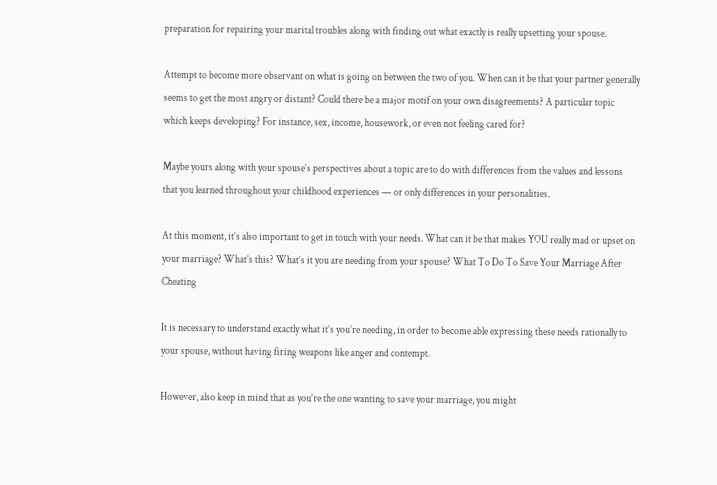preparation for repairing your marital troubles along with finding out what exactly is really upsetting your spouse.

Attempt to become more observant on what is going on between the two of you. When can it be that your partner generally seems to get the most angry or distant? Could there be a major motif on your own disagreements? A particular topic which keeps developing? For instance, sex, income, housework, or even not feeling cared for?

Maybe yours along with your spouse’s perspectives about a topic are to do with differences from the values and lessons that you learned throughout your childhood experiences — or only differences in your personalities.

At this moment, it’s also important to get in touch with your needs. What can it be that makes YOU really mad or upset on your marriage? What’s this? What’s it you are needing from your spouse? What To Do To Save Your Marriage After Cheating

It is necessary to understand exactly what it’s you’re needing, in order to become able expressing these needs rationally to your spouse, without having firing weapons like anger and contempt.

However, also keep in mind that as you’re the one wanting to save your marriage, you might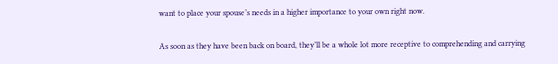want to place your spouse’s needs in a higher importance to your own right now.

As soon as they have been back on board, they’ll be a whole lot more receptive to comprehending and carrying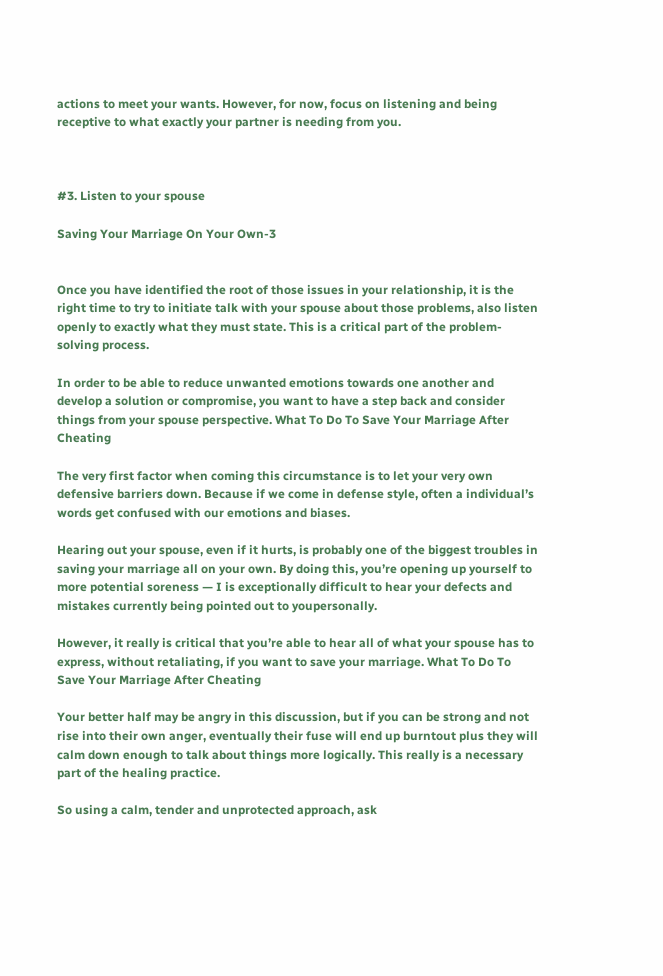actions to meet your wants. However, for now, focus on listening and being receptive to what exactly your partner is needing from you.



#3. Listen to your spouse

Saving Your Marriage On Your Own-3


Once you have identified the root of those issues in your relationship, it is the right time to try to initiate talk with your spouse about those problems, also listen openly to exactly what they must state. This is a critical part of the problem-solving process.

In order to be able to reduce unwanted emotions towards one another and develop a solution or compromise, you want to have a step back and consider things from your spouse perspective. What To Do To Save Your Marriage After Cheating

The very first factor when coming this circumstance is to let your very own defensive barriers down. Because if we come in defense style, often a individual’s words get confused with our emotions and biases.

Hearing out your spouse, even if it hurts, is probably one of the biggest troubles in saving your marriage all on your own. By doing this, you’re opening up yourself to more potential soreness — I is exceptionally difficult to hear your defects and mistakes currently being pointed out to youpersonally.

However, it really is critical that you’re able to hear all of what your spouse has to express, without retaliating, if you want to save your marriage. What To Do To Save Your Marriage After Cheating

Your better half may be angry in this discussion, but if you can be strong and not rise into their own anger, eventually their fuse will end up burntout plus they will calm down enough to talk about things more logically. This really is a necessary part of the healing practice.

So using a calm, tender and unprotected approach, ask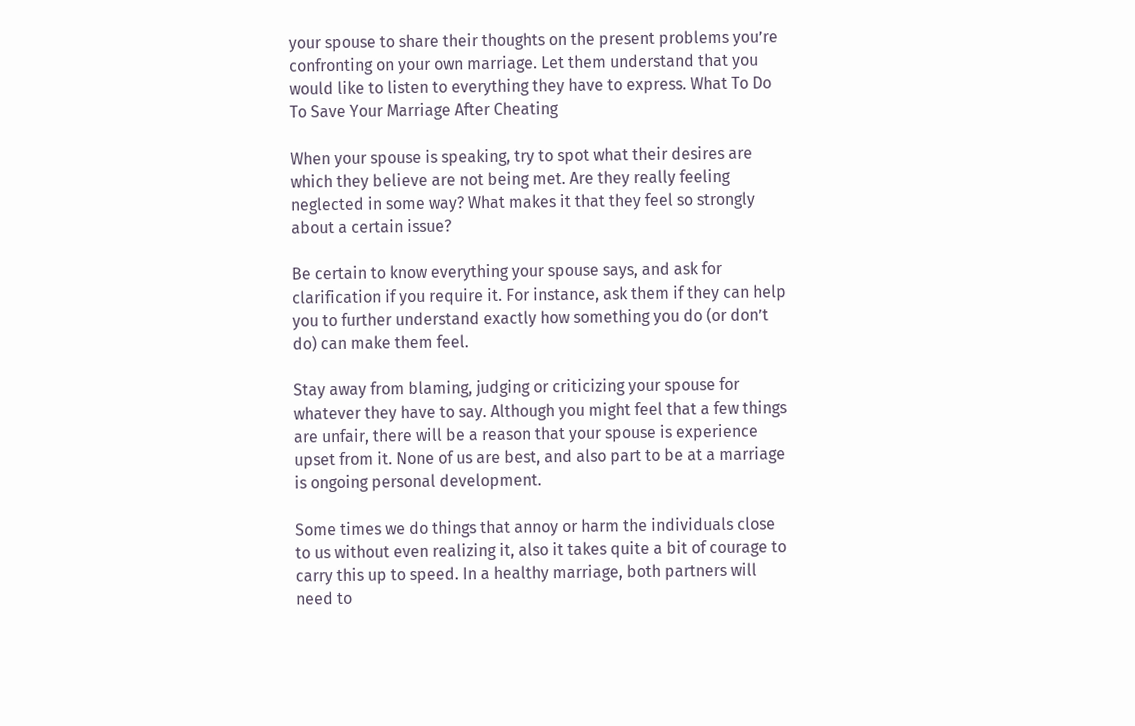your spouse to share their thoughts on the present problems you’re confronting on your own marriage. Let them understand that you would like to listen to everything they have to express. What To Do To Save Your Marriage After Cheating

When your spouse is speaking, try to spot what their desires are which they believe are not being met. Are they really feeling neglected in some way? What makes it that they feel so strongly about a certain issue?

Be certain to know everything your spouse says, and ask for clarification if you require it. For instance, ask them if they can help you to further understand exactly how something you do (or don’t do) can make them feel.

Stay away from blaming, judging or criticizing your spouse for whatever they have to say. Although you might feel that a few things are unfair, there will be a reason that your spouse is experience upset from it. None of us are best, and also part to be at a marriage is ongoing personal development.

Some times we do things that annoy or harm the individuals close to us without even realizing it, also it takes quite a bit of courage to carry this up to speed. In a healthy marriage, both partners will need to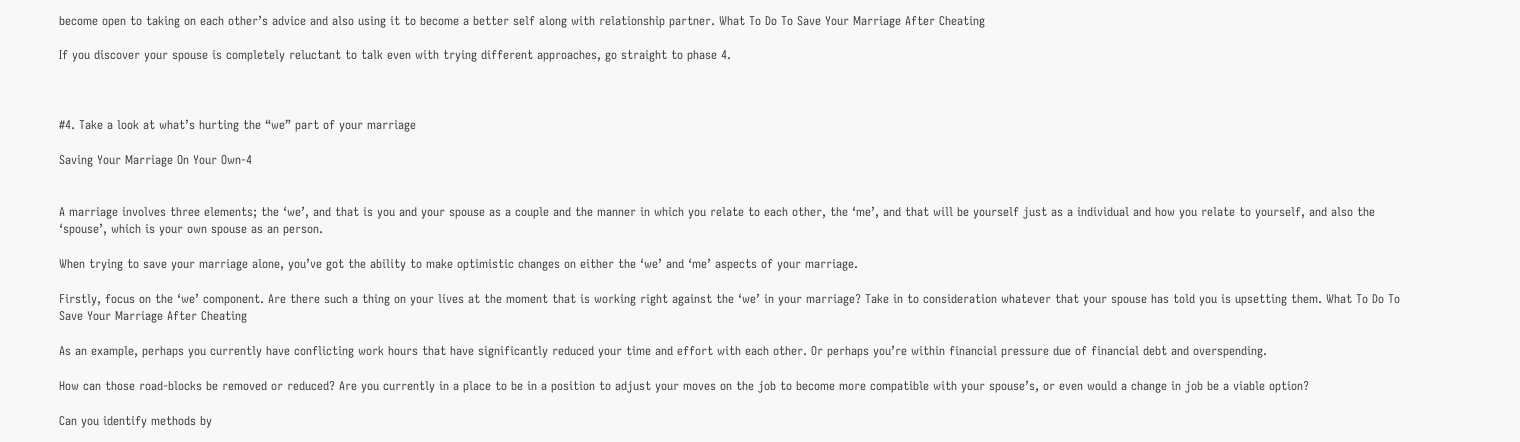become open to taking on each other’s advice and also using it to become a better self along with relationship partner. What To Do To Save Your Marriage After Cheating

If you discover your spouse is completely reluctant to talk even with trying different approaches, go straight to phase 4.



#4. Take a look at what’s hurting the “we” part of your marriage

Saving Your Marriage On Your Own-4


A marriage involves three elements; the ‘we’, and that is you and your spouse as a couple and the manner in which you relate to each other, the ‘me’, and that will be yourself just as a individual and how you relate to yourself, and also the ‘spouse’, which is your own spouse as an person.

When trying to save your marriage alone, you’ve got the ability to make optimistic changes on either the ‘we’ and ‘me’ aspects of your marriage.

Firstly, focus on the ‘we’ component. Are there such a thing on your lives at the moment that is working right against the ‘we’ in your marriage? Take in to consideration whatever that your spouse has told you is upsetting them. What To Do To Save Your Marriage After Cheating

As an example, perhaps you currently have conflicting work hours that have significantly reduced your time and effort with each other. Or perhaps you’re within financial pressure due of financial debt and overspending.

How can those road-blocks be removed or reduced? Are you currently in a place to be in a position to adjust your moves on the job to become more compatible with your spouse’s, or even would a change in job be a viable option?

Can you identify methods by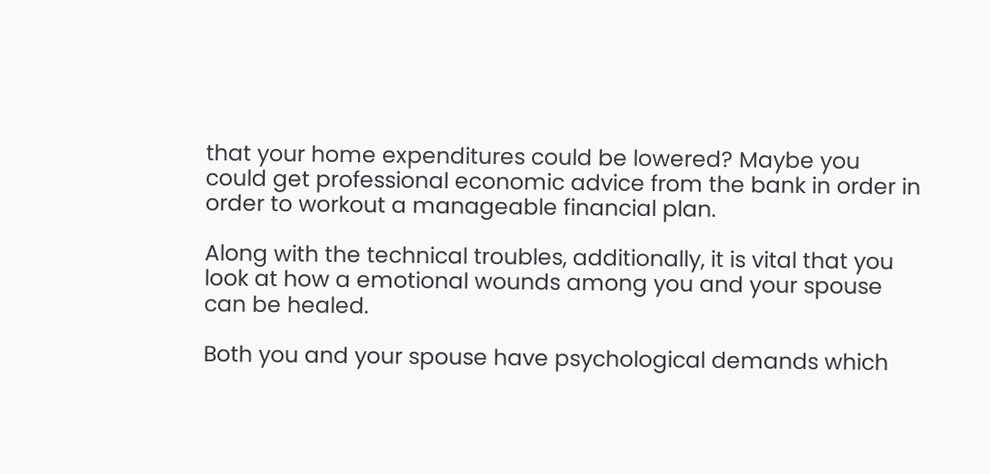that your home expenditures could be lowered? Maybe you could get professional economic advice from the bank in order in order to workout a manageable financial plan.

Along with the technical troubles, additionally, it is vital that you look at how a emotional wounds among you and your spouse can be healed.

Both you and your spouse have psychological demands which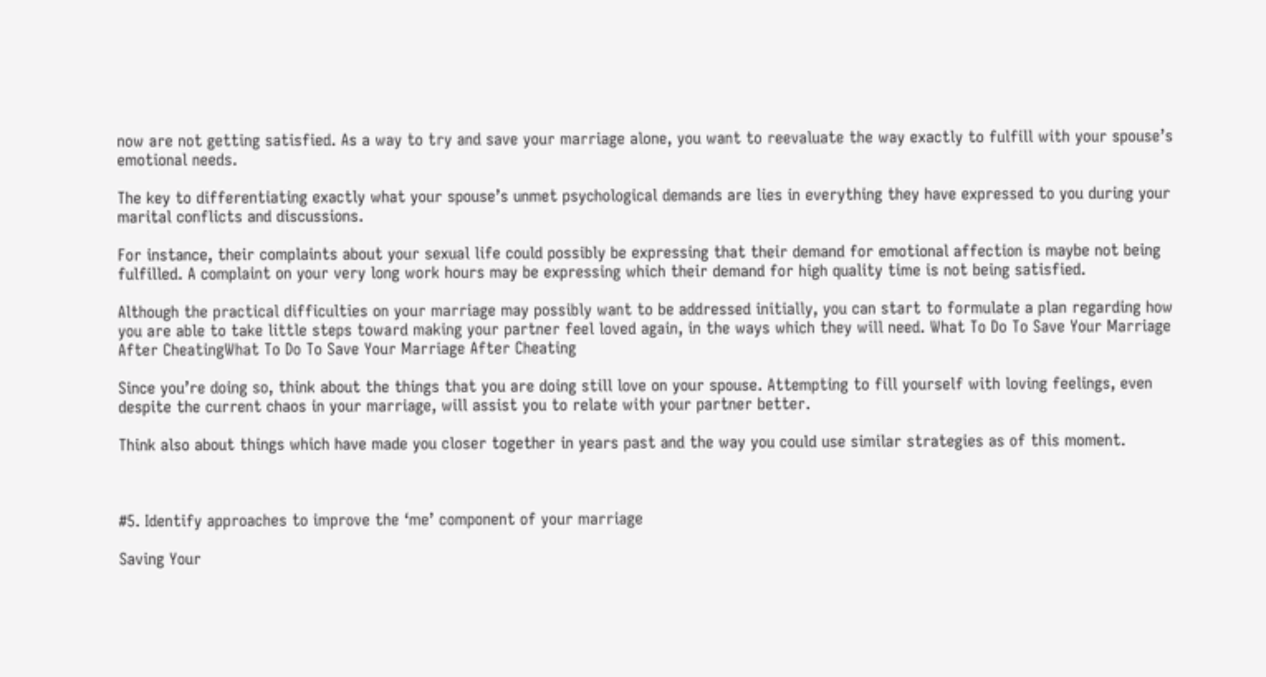now are not getting satisfied. As a way to try and save your marriage alone, you want to reevaluate the way exactly to fulfill with your spouse’s emotional needs.

The key to differentiating exactly what your spouse’s unmet psychological demands are lies in everything they have expressed to you during your marital conflicts and discussions.

For instance, their complaints about your sexual life could possibly be expressing that their demand for emotional affection is maybe not being fulfilled. A complaint on your very long work hours may be expressing which their demand for high quality time is not being satisfied.

Although the practical difficulties on your marriage may possibly want to be addressed initially, you can start to formulate a plan regarding how you are able to take little steps toward making your partner feel loved again, in the ways which they will need. What To Do To Save Your Marriage After CheatingWhat To Do To Save Your Marriage After Cheating

Since you’re doing so, think about the things that you are doing still love on your spouse. Attempting to fill yourself with loving feelings, even despite the current chaos in your marriage, will assist you to relate with your partner better.

Think also about things which have made you closer together in years past and the way you could use similar strategies as of this moment.



#5. Identify approaches to improve the ‘me’ component of your marriage

Saving Your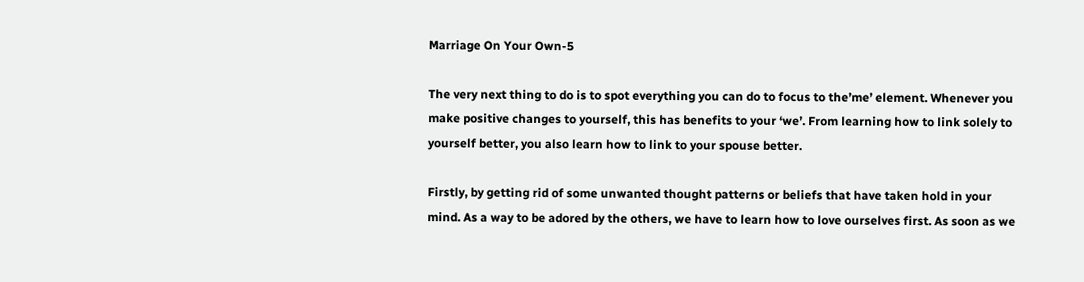Marriage On Your Own-5

The very next thing to do is to spot everything you can do to focus to the’me’ element. Whenever you make positive changes to yourself, this has benefits to your ‘we’. From learning how to link solely to yourself better, you also learn how to link to your spouse better.

Firstly, by getting rid of some unwanted thought patterns or beliefs that have taken hold in your mind. As a way to be adored by the others, we have to learn how to love ourselves first. As soon as we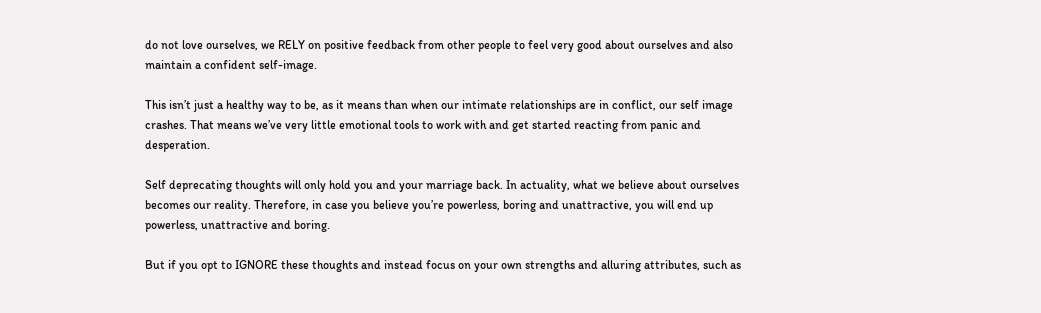do not love ourselves, we RELY on positive feedback from other people to feel very good about ourselves and also maintain a confident self-image.

This isn’t just a healthy way to be, as it means than when our intimate relationships are in conflict, our self image crashes. That means we’ve very little emotional tools to work with and get started reacting from panic and desperation.

Self deprecating thoughts will only hold you and your marriage back. In actuality, what we believe about ourselves becomes our reality. Therefore, in case you believe you’re powerless, boring and unattractive, you will end up powerless, unattractive and boring.

But if you opt to IGNORE these thoughts and instead focus on your own strengths and alluring attributes, such as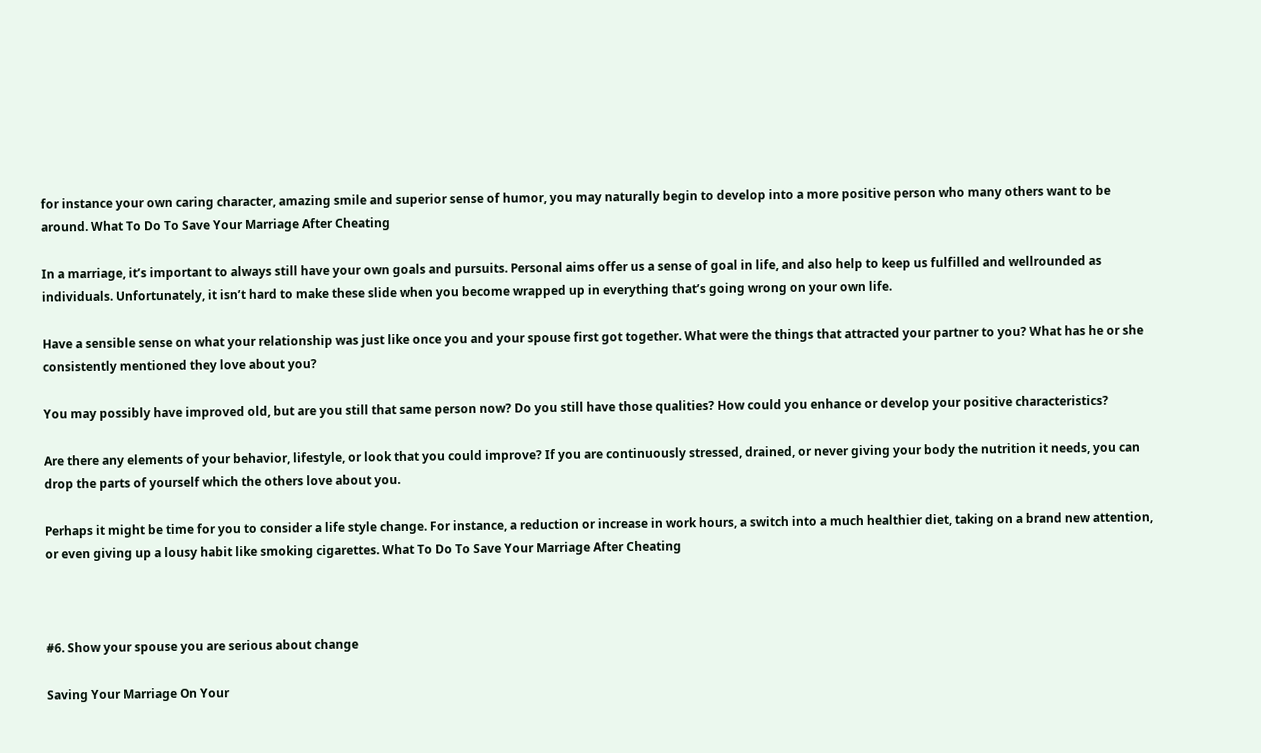for instance your own caring character, amazing smile and superior sense of humor, you may naturally begin to develop into a more positive person who many others want to be around. What To Do To Save Your Marriage After Cheating

In a marriage, it’s important to always still have your own goals and pursuits. Personal aims offer us a sense of goal in life, and also help to keep us fulfilled and wellrounded as individuals. Unfortunately, it isn’t hard to make these slide when you become wrapped up in everything that’s going wrong on your own life.

Have a sensible sense on what your relationship was just like once you and your spouse first got together. What were the things that attracted your partner to you? What has he or she consistently mentioned they love about you?

You may possibly have improved old, but are you still that same person now? Do you still have those qualities? How could you enhance or develop your positive characteristics?

Are there any elements of your behavior, lifestyle, or look that you could improve? If you are continuously stressed, drained, or never giving your body the nutrition it needs, you can drop the parts of yourself which the others love about you.

Perhaps it might be time for you to consider a life style change. For instance, a reduction or increase in work hours, a switch into a much healthier diet, taking on a brand new attention, or even giving up a lousy habit like smoking cigarettes. What To Do To Save Your Marriage After Cheating



#6. Show your spouse you are serious about change

Saving Your Marriage On Your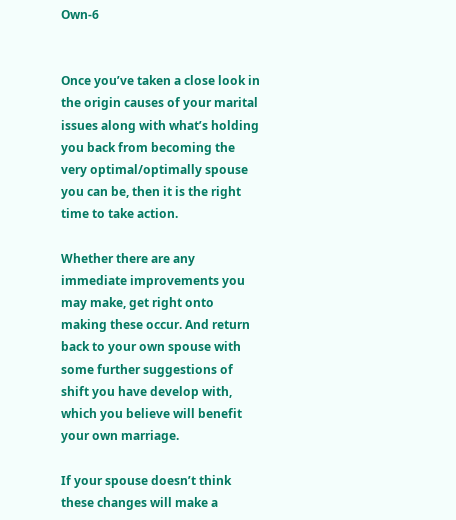Own-6


Once you’ve taken a close look in the origin causes of your marital issues along with what’s holding you back from becoming the very optimal/optimally spouse you can be, then it is the right time to take action.

Whether there are any immediate improvements you may make, get right onto making these occur. And return back to your own spouse with some further suggestions of shift you have develop with, which you believe will benefit your own marriage.

If your spouse doesn’t think these changes will make a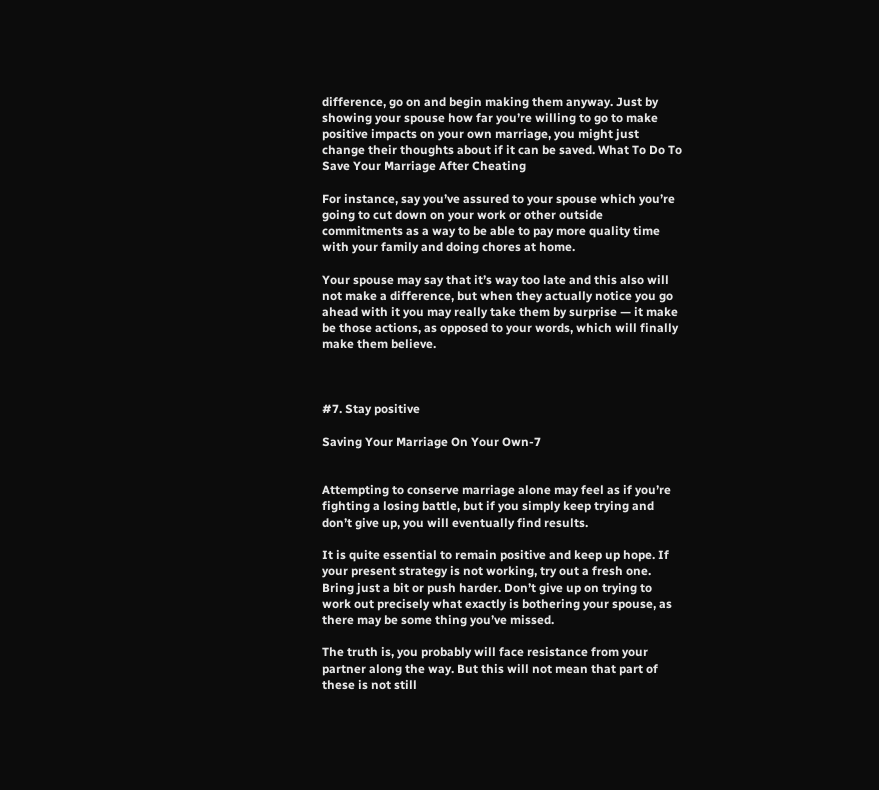difference, go on and begin making them anyway. Just by showing your spouse how far you’re willing to go to make positive impacts on your own marriage, you might just change their thoughts about if it can be saved. What To Do To Save Your Marriage After Cheating

For instance, say you’ve assured to your spouse which you’re going to cut down on your work or other outside commitments as a way to be able to pay more quality time with your family and doing chores at home.

Your spouse may say that it’s way too late and this also will not make a difference, but when they actually notice you go ahead with it you may really take them by surprise — it make be those actions, as opposed to your words, which will finally make them believe.



#7. Stay positive

Saving Your Marriage On Your Own-7


Attempting to conserve marriage alone may feel as if you’re fighting a losing battle, but if you simply keep trying and don’t give up, you will eventually find results.

It is quite essential to remain positive and keep up hope. If your present strategy is not working, try out a fresh one. Bring just a bit or push harder. Don’t give up on trying to work out precisely what exactly is bothering your spouse, as there may be some thing you’ve missed.

The truth is, you probably will face resistance from your partner along the way. But this will not mean that part of these is not still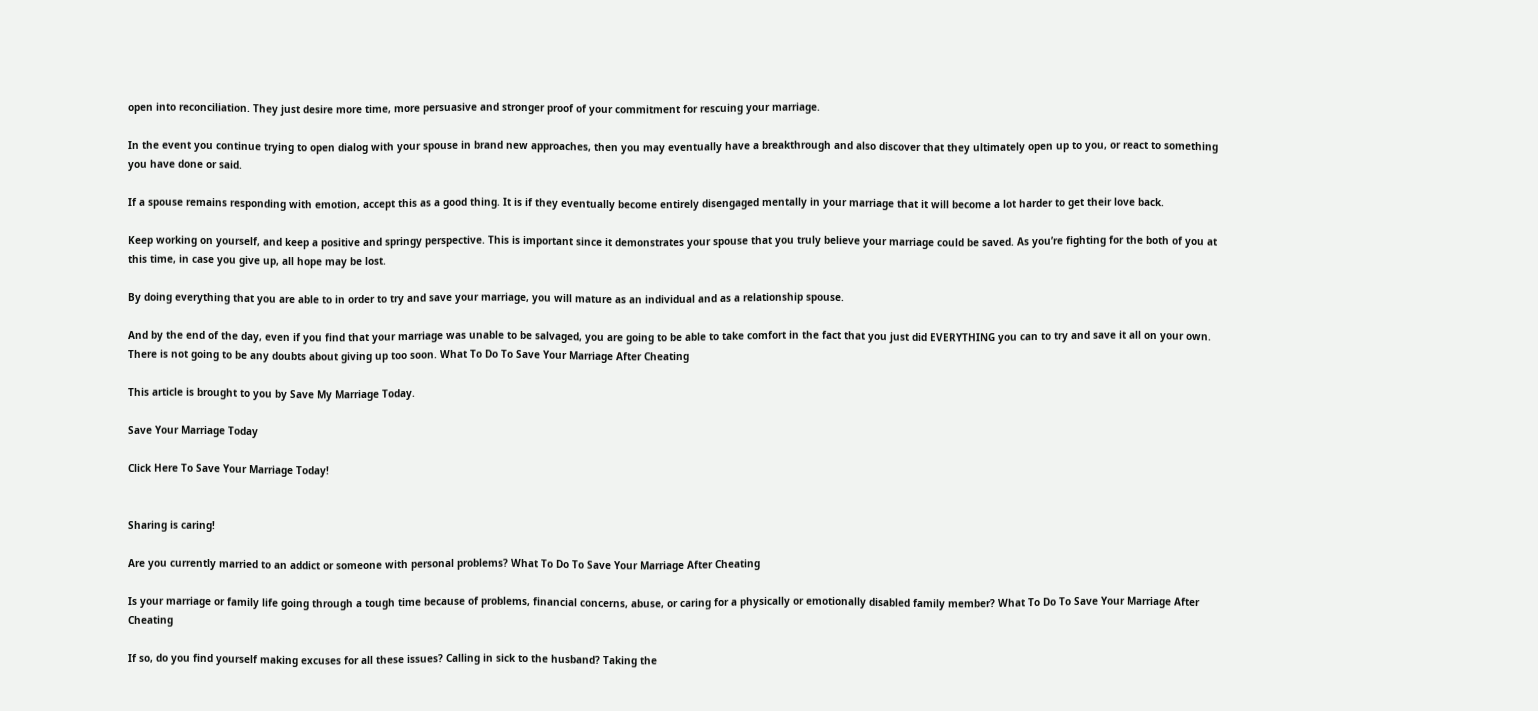open into reconciliation. They just desire more time, more persuasive and stronger proof of your commitment for rescuing your marriage.

In the event you continue trying to open dialog with your spouse in brand new approaches, then you may eventually have a breakthrough and also discover that they ultimately open up to you, or react to something you have done or said.

If a spouse remains responding with emotion, accept this as a good thing. It is if they eventually become entirely disengaged mentally in your marriage that it will become a lot harder to get their love back.

Keep working on yourself, and keep a positive and springy perspective. This is important since it demonstrates your spouse that you truly believe your marriage could be saved. As you’re fighting for the both of you at this time, in case you give up, all hope may be lost.

By doing everything that you are able to in order to try and save your marriage, you will mature as an individual and as a relationship spouse.

And by the end of the day, even if you find that your marriage was unable to be salvaged, you are going to be able to take comfort in the fact that you just did EVERYTHING you can to try and save it all on your own. There is not going to be any doubts about giving up too soon. What To Do To Save Your Marriage After Cheating

This article is brought to you by Save My Marriage Today.

Save Your Marriage Today

Click Here To Save Your Marriage Today!


Sharing is caring!

Are you currently married to an addict or someone with personal problems? What To Do To Save Your Marriage After Cheating

Is your marriage or family life going through a tough time because of problems, financial concerns, abuse, or caring for a physically or emotionally disabled family member? What To Do To Save Your Marriage After Cheating

If so, do you find yourself making excuses for all these issues? Calling in sick to the husband? Taking the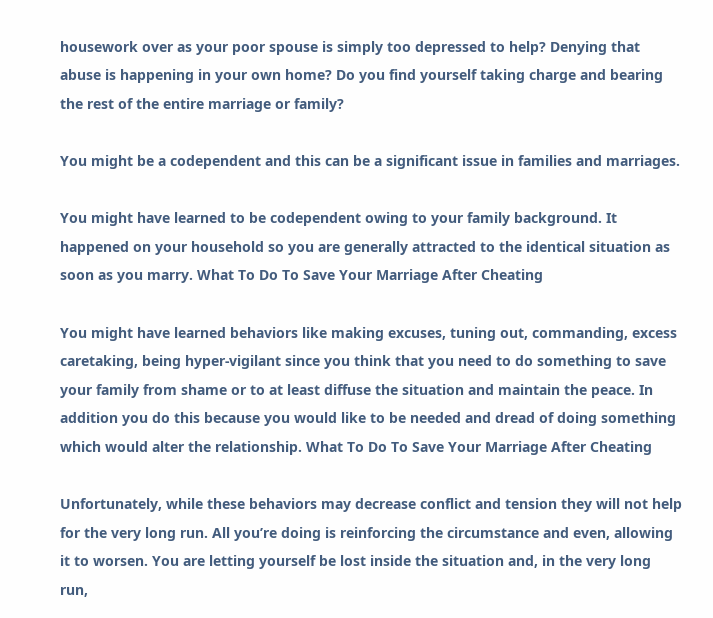housework over as your poor spouse is simply too depressed to help? Denying that abuse is happening in your own home? Do you find yourself taking charge and bearing the rest of the entire marriage or family?

You might be a codependent and this can be a significant issue in families and marriages.

You might have learned to be codependent owing to your family background. It happened on your household so you are generally attracted to the identical situation as soon as you marry. What To Do To Save Your Marriage After Cheating

You might have learned behaviors like making excuses, tuning out, commanding, excess caretaking, being hyper-vigilant since you think that you need to do something to save your family from shame or to at least diffuse the situation and maintain the peace. In addition you do this because you would like to be needed and dread of doing something which would alter the relationship. What To Do To Save Your Marriage After Cheating

Unfortunately, while these behaviors may decrease conflict and tension they will not help for the very long run. All you’re doing is reinforcing the circumstance and even, allowing it to worsen. You are letting yourself be lost inside the situation and, in the very long run,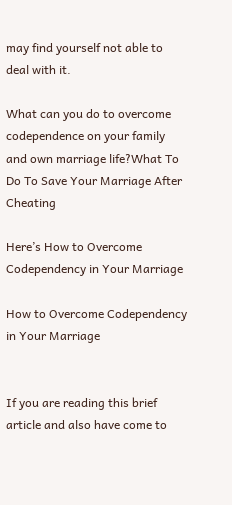may find yourself not able to deal with it.

What can you do to overcome codependence on your family and own marriage life?What To Do To Save Your Marriage After Cheating

Here’s How to Overcome Codependency in Your Marriage

How to Overcome Codependency in Your Marriage


If you are reading this brief article and also have come to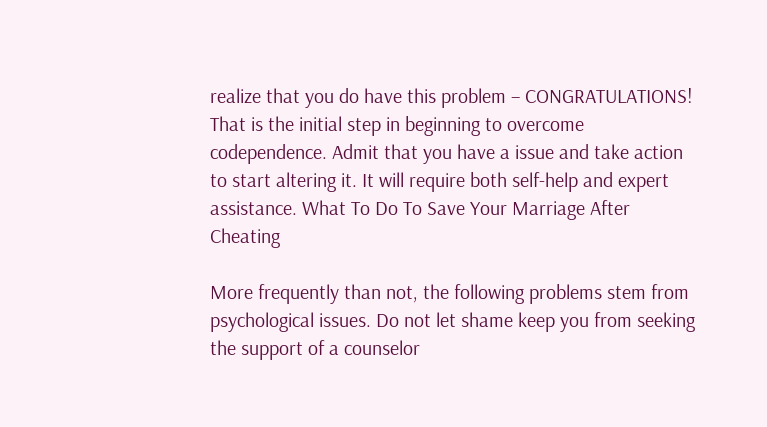realize that you do have this problem – CONGRATULATIONS! That is the initial step in beginning to overcome codependence. Admit that you have a issue and take action to start altering it. It will require both self-help and expert assistance. What To Do To Save Your Marriage After Cheating

More frequently than not, the following problems stem from psychological issues. Do not let shame keep you from seeking the support of a counselor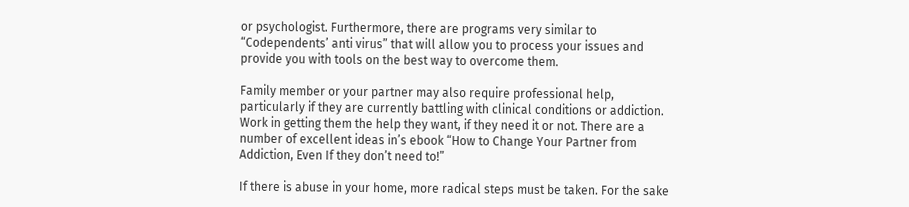or psychologist. Furthermore, there are programs very similar to “Codependents’ anti virus” that will allow you to process your issues and provide you with tools on the best way to overcome them.

Family member or your partner may also require professional help, particularly if they are currently battling with clinical conditions or addiction. Work in getting them the help they want, if they need it or not. There are a number of excellent ideas in’s ebook “How to Change Your Partner from Addiction, Even If they don’t need to!”

If there is abuse in your home, more radical steps must be taken. For the sake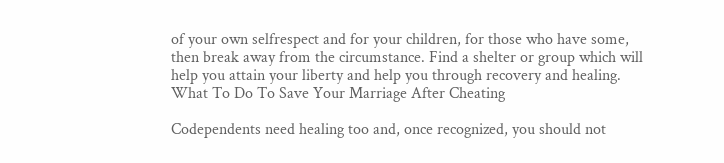of your own selfrespect and for your children, for those who have some, then break away from the circumstance. Find a shelter or group which will help you attain your liberty and help you through recovery and healing. What To Do To Save Your Marriage After Cheating

Codependents need healing too and, once recognized, you should not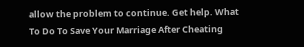allow the problem to continue. Get help. What To Do To Save Your Marriage After Cheating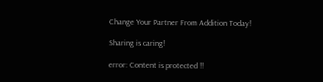Change Your Partner From Addition Today!

Sharing is caring!

error: Content is protected !!